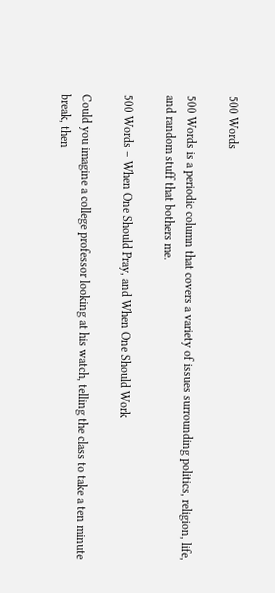500 Words

500 Words is a periodic column that covers a variety of issues surrounding politics, religion, life, and random stuff that bothers me.

500 Words – When One Should Pray, and When One Should Work

Could you imagine a college professor looking at his watch, telling the class to take a ten minute break, then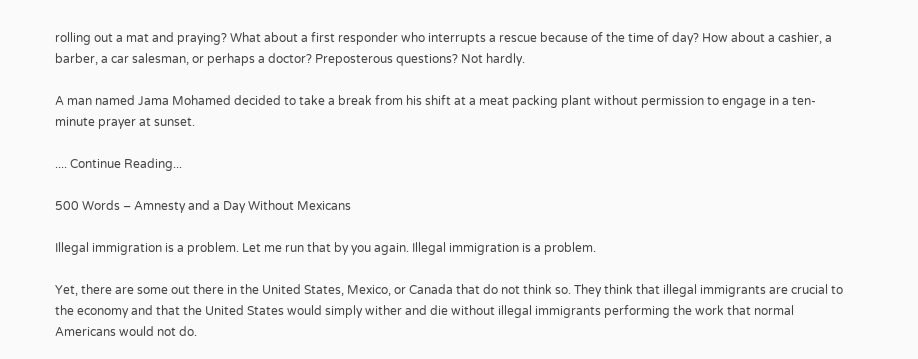rolling out a mat and praying? What about a first responder who interrupts a rescue because of the time of day? How about a cashier, a barber, a car salesman, or perhaps a doctor? Preposterous questions? Not hardly.

A man named Jama Mohamed decided to take a break from his shift at a meat packing plant without permission to engage in a ten-minute prayer at sunset.

.... Continue Reading...

500 Words – Amnesty and a Day Without Mexicans

Illegal immigration is a problem. Let me run that by you again. Illegal immigration is a problem.

Yet, there are some out there in the United States, Mexico, or Canada that do not think so. They think that illegal immigrants are crucial to the economy and that the United States would simply wither and die without illegal immigrants performing the work that normal Americans would not do.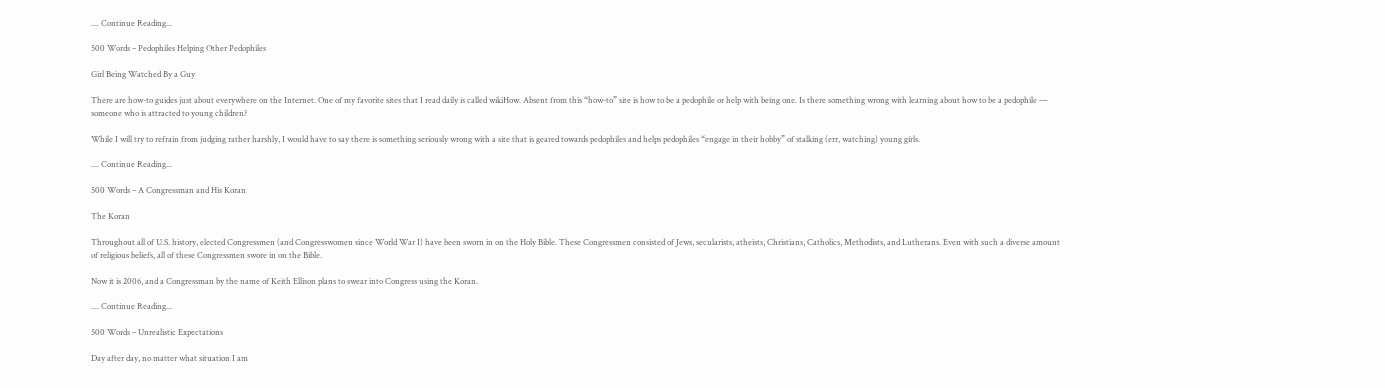.... Continue Reading...

500 Words – Pedophiles Helping Other Pedophiles

Girl Being Watched By a Guy

There are how-to guides just about everywhere on the Internet. One of my favorite sites that I read daily is called wikiHow. Absent from this “how-to” site is how to be a pedophile or help with being one. Is there something wrong with learning about how to be a pedophile — someone who is attracted to young children?

While I will try to refrain from judging rather harshly, I would have to say there is something seriously wrong with a site that is geared towards pedophiles and helps pedophiles “engage in their hobby” of stalking (err, watching) young girls.

.... Continue Reading...

500 Words – A Congressman and His Koran

The Koran

Throughout all of U.S. history, elected Congressmen (and Congresswomen since World War I) have been sworn in on the Holy Bible. These Congressmen consisted of Jews, secularists, atheists, Christians, Catholics, Methodists, and Lutherans. Even with such a diverse amount of religious beliefs, all of these Congressmen swore in on the Bible.

Now it is 2006, and a Congressman by the name of Keith Ellison plans to swear into Congress using the Koran.

.... Continue Reading...

500 Words – Unrealistic Expectations

Day after day, no matter what situation I am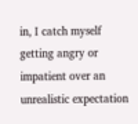in, I catch myself getting angry or impatient over an unrealistic expectation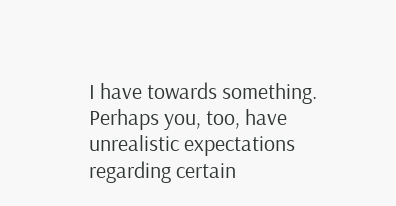I have towards something. Perhaps you, too, have unrealistic expectations regarding certain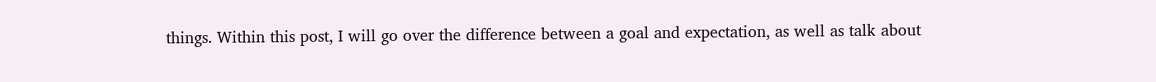things. Within this post, I will go over the difference between a goal and expectation, as well as talk about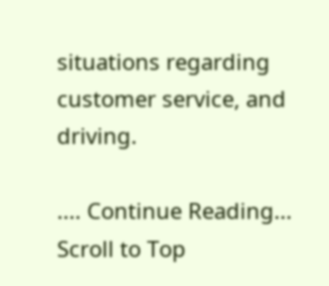situations regarding customer service, and driving.

.... Continue Reading...
Scroll to Top